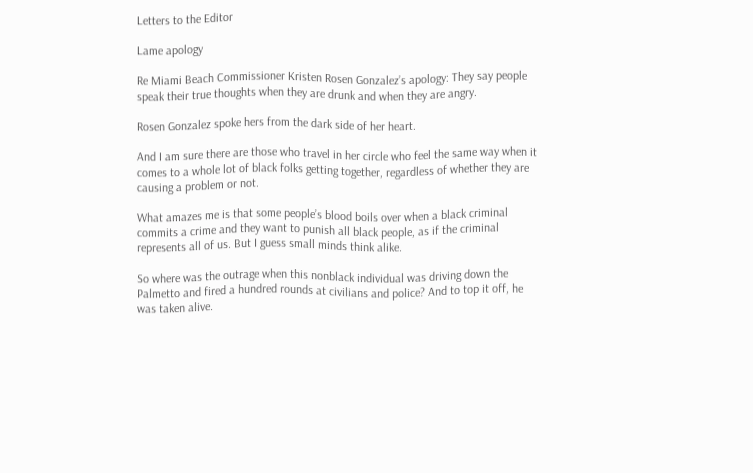Letters to the Editor

Lame apology

Re Miami Beach Commissioner Kristen Rosen Gonzalez’s apology: They say people speak their true thoughts when they are drunk and when they are angry.

Rosen Gonzalez spoke hers from the dark side of her heart.

And I am sure there are those who travel in her circle who feel the same way when it comes to a whole lot of black folks getting together, regardless of whether they are causing a problem or not.

What amazes me is that some people’s blood boils over when a black criminal commits a crime and they want to punish all black people, as if the criminal represents all of us. But I guess small minds think alike.

So where was the outrage when this nonblack individual was driving down the Palmetto and fired a hundred rounds at civilians and police? And to top it off, he was taken alive.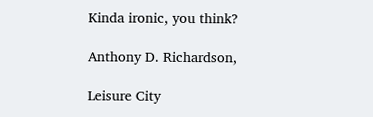Kinda ironic, you think?

Anthony D. Richardson,

Leisure City